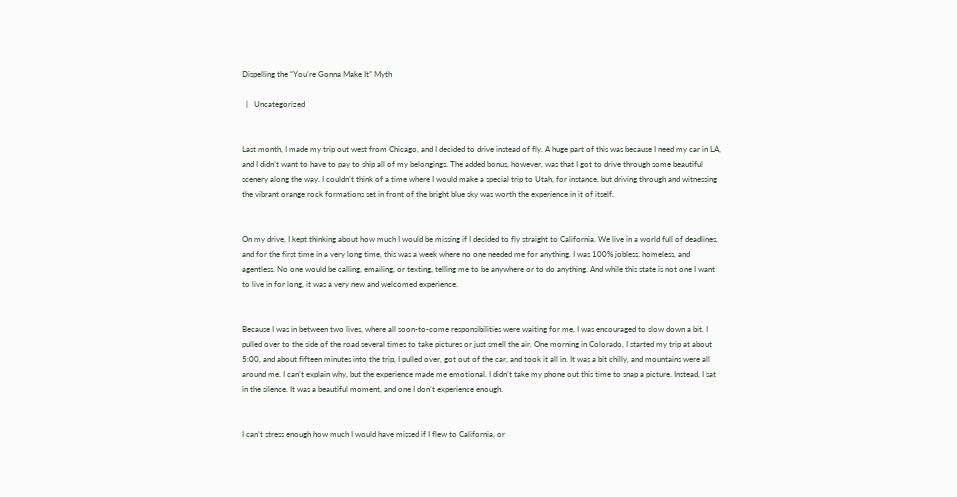Dispelling the “You’re Gonna Make It” Myth

  |   Uncategorized


Last month, I made my trip out west from Chicago, and I decided to drive instead of fly. A huge part of this was because I need my car in LA, and I didn’t want to have to pay to ship all of my belongings. The added bonus, however, was that I got to drive through some beautiful scenery along the way. I couldn’t think of a time where I would make a special trip to Utah, for instance, but driving through and witnessing the vibrant orange rock formations set in front of the bright blue sky was worth the experience in it of itself.


On my drive, I kept thinking about how much I would be missing if I decided to fly straight to California. We live in a world full of deadlines, and for the first time in a very long time, this was a week where no one needed me for anything. I was 100% jobless, homeless, and agentless. No one would be calling, emailing, or texting, telling me to be anywhere or to do anything. And while this state is not one I want to live in for long, it was a very new and welcomed experience.


Because I was in between two lives, where all soon-to-come responsibilities were waiting for me, I was encouraged to slow down a bit. I pulled over to the side of the road several times to take pictures or just smell the air. One morning in Colorado, I started my trip at about 5:00, and about fifteen minutes into the trip, I pulled over, got out of the car, and took it all in. It was a bit chilly, and mountains were all around me. I can’t explain why, but the experience made me emotional. I didn’t take my phone out this time to snap a picture. Instead, I sat in the silence. It was a beautiful moment, and one I don’t experience enough.


I can’t stress enough how much I would have missed if I flew to California, or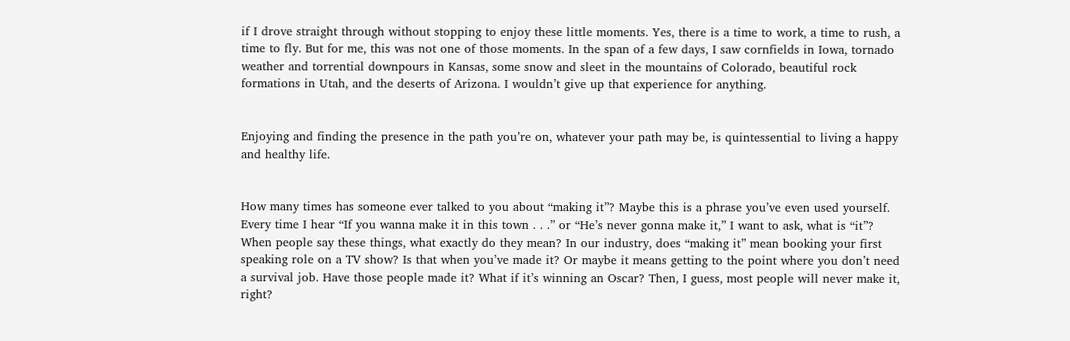if I drove straight through without stopping to enjoy these little moments. Yes, there is a time to work, a time to rush, a time to fly. But for me, this was not one of those moments. In the span of a few days, I saw cornfields in Iowa, tornado weather and torrential downpours in Kansas, some snow and sleet in the mountains of Colorado, beautiful rock formations in Utah, and the deserts of Arizona. I wouldn’t give up that experience for anything.


Enjoying and finding the presence in the path you’re on, whatever your path may be, is quintessential to living a happy and healthy life.


How many times has someone ever talked to you about “making it”? Maybe this is a phrase you’ve even used yourself. Every time I hear “If you wanna make it in this town . . .” or “He’s never gonna make it,” I want to ask, what is “it”? When people say these things, what exactly do they mean? In our industry, does “making it” mean booking your first speaking role on a TV show? Is that when you’ve made it? Or maybe it means getting to the point where you don’t need a survival job. Have those people made it? What if it’s winning an Oscar? Then, I guess, most people will never make it, right?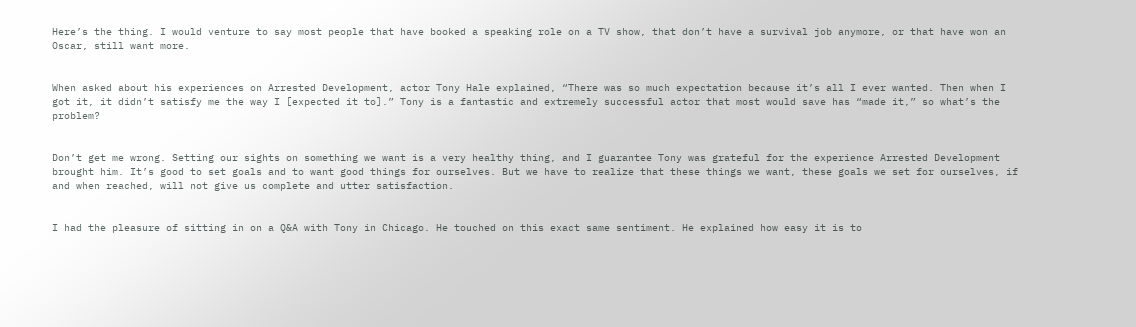Here’s the thing. I would venture to say most people that have booked a speaking role on a TV show, that don’t have a survival job anymore, or that have won an Oscar, still want more.


When asked about his experiences on Arrested Development, actor Tony Hale explained, “There was so much expectation because it’s all I ever wanted. Then when I got it, it didn’t satisfy me the way I [expected it to].” Tony is a fantastic and extremely successful actor that most would save has “made it,” so what’s the problem?


Don’t get me wrong. Setting our sights on something we want is a very healthy thing, and I guarantee Tony was grateful for the experience Arrested Development brought him. It’s good to set goals and to want good things for ourselves. But we have to realize that these things we want, these goals we set for ourselves, if and when reached, will not give us complete and utter satisfaction.


I had the pleasure of sitting in on a Q&A with Tony in Chicago. He touched on this exact same sentiment. He explained how easy it is to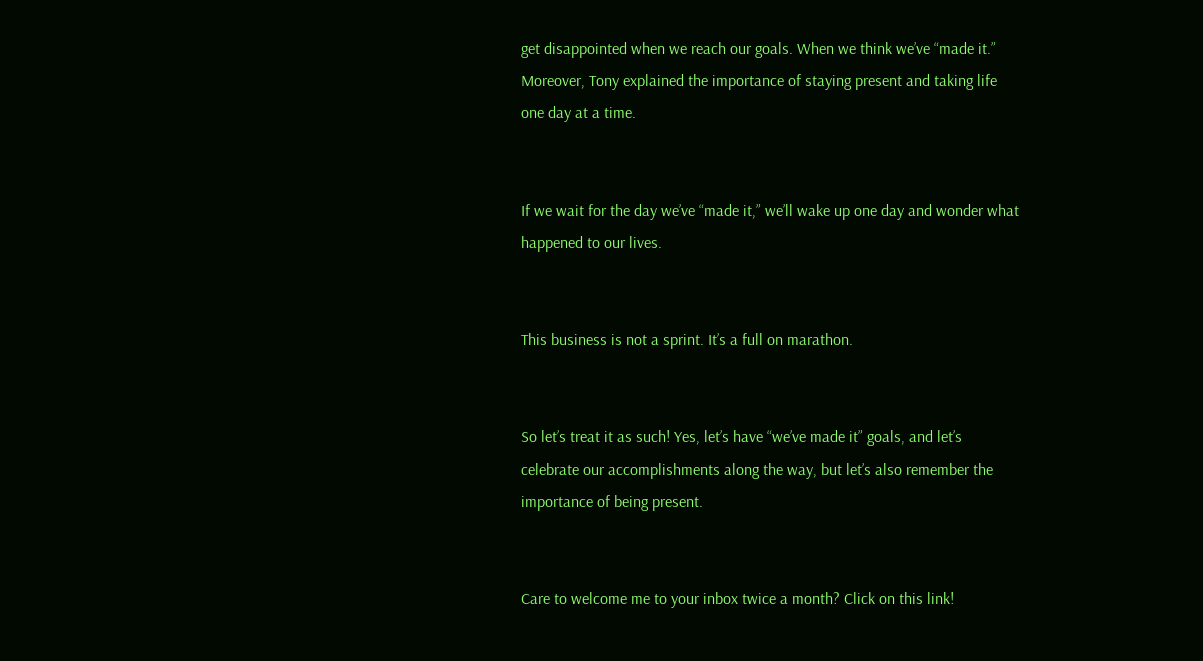get disappointed when we reach our goals. When we think we’ve “made it.” Moreover, Tony explained the importance of staying present and taking life one day at a time.


If we wait for the day we’ve “made it,” we’ll wake up one day and wonder what happened to our lives.


This business is not a sprint. It’s a full on marathon.


So let’s treat it as such! Yes, let’s have “we’ve made it” goals, and let’s celebrate our accomplishments along the way, but let’s also remember the importance of being present.


Care to welcome me to your inbox twice a month? Click on this link!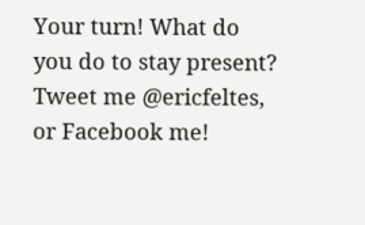Your turn! What do you do to stay present? Tweet me @ericfeltes, or Facebook me!